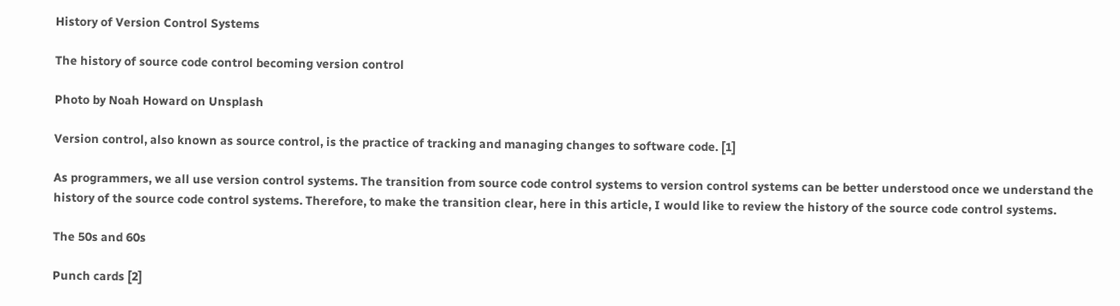History of Version Control Systems

The history of source code control becoming version control

Photo by Noah Howard on Unsplash

Version control, also known as source control, is the practice of tracking and managing changes to software code. [1]

As programmers, we all use version control systems. The transition from source code control systems to version control systems can be better understood once we understand the history of the source code control systems. Therefore, to make the transition clear, here in this article, I would like to review the history of the source code control systems.

The 50s and 60s

Punch cards [2]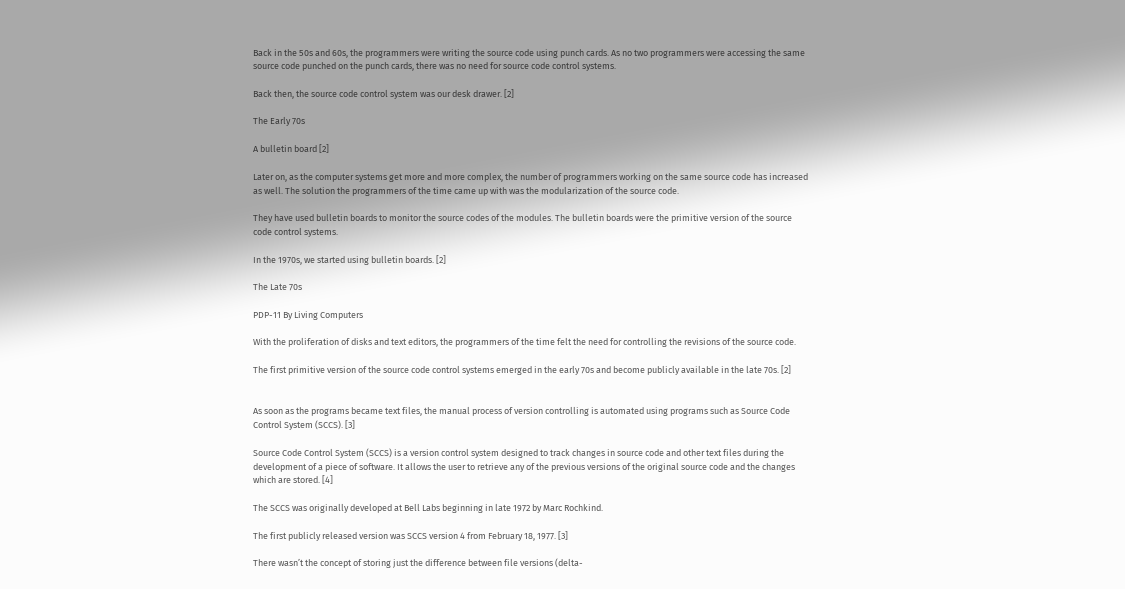Back in the 50s and 60s, the programmers were writing the source code using punch cards. As no two programmers were accessing the same source code punched on the punch cards, there was no need for source code control systems.

Back then, the source code control system was our desk drawer. [2]

The Early 70s

A bulletin board [2]

Later on, as the computer systems get more and more complex, the number of programmers working on the same source code has increased as well. The solution the programmers of the time came up with was the modularization of the source code.

They have used bulletin boards to monitor the source codes of the modules. The bulletin boards were the primitive version of the source code control systems.

In the 1970s, we started using bulletin boards. [2]

The Late 70s

PDP-11 By Living Computers

With the proliferation of disks and text editors, the programmers of the time felt the need for controlling the revisions of the source code.

The first primitive version of the source code control systems emerged in the early 70s and become publicly available in the late 70s. [2]


As soon as the programs became text files, the manual process of version controlling is automated using programs such as Source Code Control System (SCCS). [3]

Source Code Control System (SCCS) is a version control system designed to track changes in source code and other text files during the development of a piece of software. It allows the user to retrieve any of the previous versions of the original source code and the changes which are stored. [4]

The SCCS was originally developed at Bell Labs beginning in late 1972 by Marc Rochkind.

The first publicly released version was SCCS version 4 from February 18, 1977. [3]

There wasn’t the concept of storing just the difference between file versions (delta-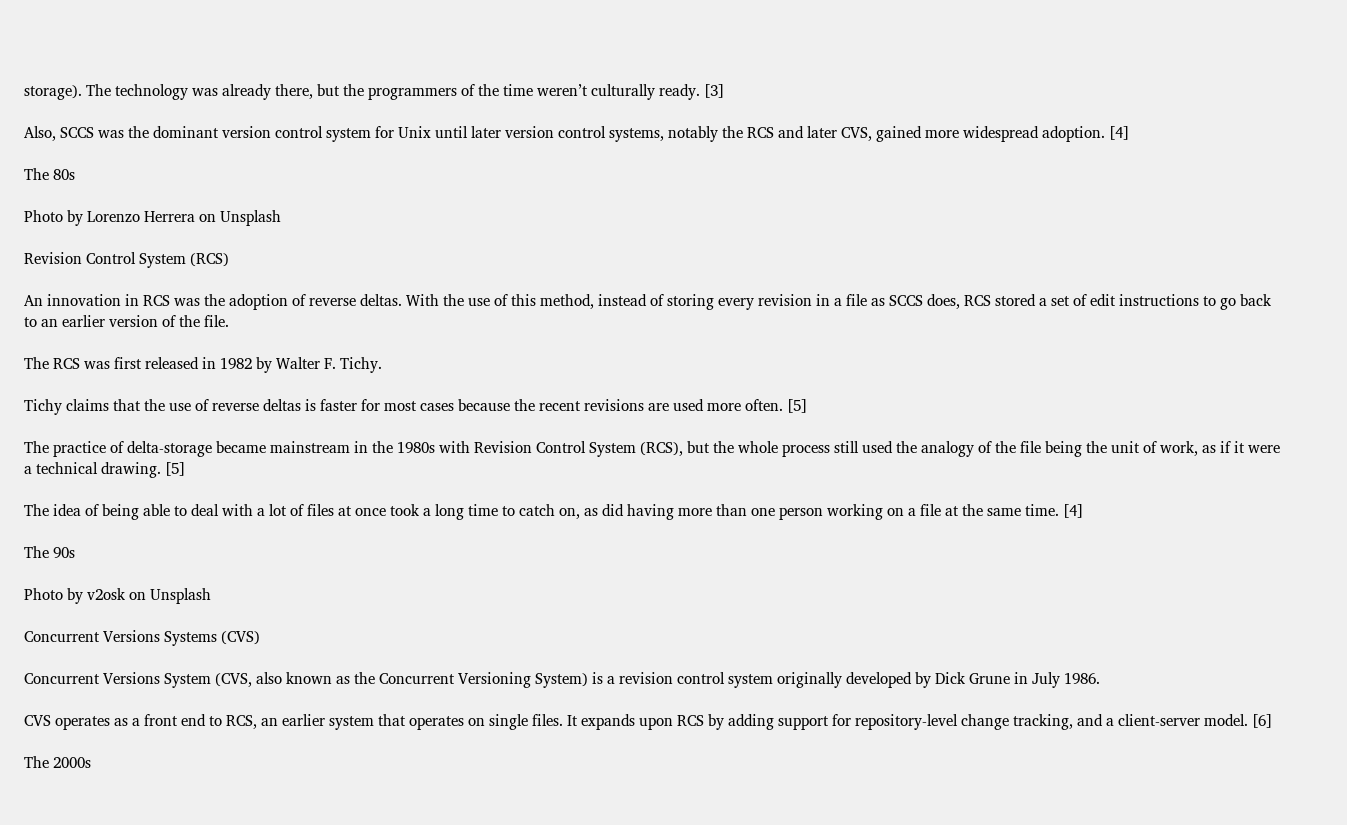storage). The technology was already there, but the programmers of the time weren’t culturally ready. [3]

Also, SCCS was the dominant version control system for Unix until later version control systems, notably the RCS and later CVS, gained more widespread adoption. [4]

The 80s

Photo by Lorenzo Herrera on Unsplash

Revision Control System (RCS)

An innovation in RCS was the adoption of reverse deltas. With the use of this method, instead of storing every revision in a file as SCCS does, RCS stored a set of edit instructions to go back to an earlier version of the file.

The RCS was first released in 1982 by Walter F. Tichy.

Tichy claims that the use of reverse deltas is faster for most cases because the recent revisions are used more often. [5]

The practice of delta-storage became mainstream in the 1980s with Revision Control System (RCS), but the whole process still used the analogy of the file being the unit of work, as if it were a technical drawing. [5]

The idea of being able to deal with a lot of files at once took a long time to catch on, as did having more than one person working on a file at the same time. [4]

The 90s

Photo by v2osk on Unsplash

Concurrent Versions Systems (CVS)

Concurrent Versions System (CVS, also known as the Concurrent Versioning System) is a revision control system originally developed by Dick Grune in July 1986.

CVS operates as a front end to RCS, an earlier system that operates on single files. It expands upon RCS by adding support for repository-level change tracking, and a client-server model. [6]

The 2000s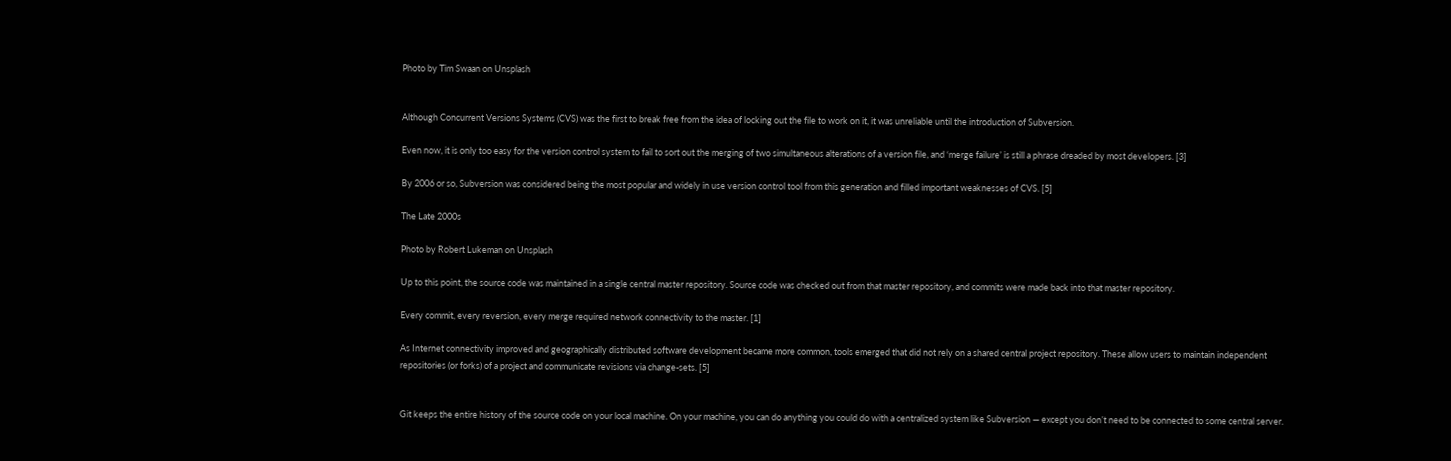Photo by Tim Swaan on Unsplash


Although Concurrent Versions Systems (CVS) was the first to break free from the idea of locking out the file to work on it, it was unreliable until the introduction of Subversion.

Even now, it is only too easy for the version control system to fail to sort out the merging of two simultaneous alterations of a version file, and ‘merge failure’ is still a phrase dreaded by most developers. [3]

By 2006 or so, Subversion was considered being the most popular and widely in use version control tool from this generation and filled important weaknesses of CVS. [5]

The Late 2000s

Photo by Robert Lukeman on Unsplash

Up to this point, the source code was maintained in a single central master repository. Source code was checked out from that master repository, and commits were made back into that master repository.

Every commit, every reversion, every merge required network connectivity to the master. [1]

As Internet connectivity improved and geographically distributed software development became more common, tools emerged that did not rely on a shared central project repository. These allow users to maintain independent repositories (or forks) of a project and communicate revisions via change-sets. [5]


Git keeps the entire history of the source code on your local machine. On your machine, you can do anything you could do with a centralized system like Subversion — except you don’t need to be connected to some central server.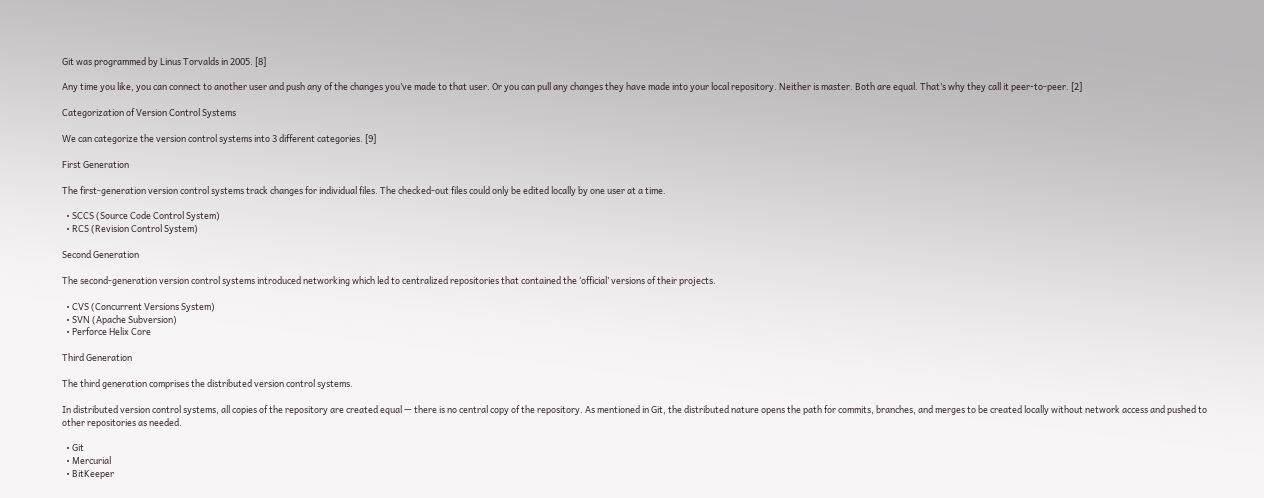Git was programmed by Linus Torvalds in 2005. [8]

Any time you like, you can connect to another user and push any of the changes you’ve made to that user. Or you can pull any changes they have made into your local repository. Neither is master. Both are equal. That’s why they call it peer-to-peer. [2]

Categorization of Version Control Systems

We can categorize the version control systems into 3 different categories. [9]

First Generation

The first-generation version control systems track changes for individual files. The checked-out files could only be edited locally by one user at a time.

  • SCCS (Source Code Control System)
  • RCS (Revision Control System)

Second Generation

The second-generation version control systems introduced networking which led to centralized repositories that contained the ‘official’ versions of their projects.

  • CVS (Concurrent Versions System)
  • SVN (Apache Subversion)
  • Perforce Helix Core

Third Generation

The third generation comprises the distributed version control systems.

In distributed version control systems, all copies of the repository are created equal — there is no central copy of the repository. As mentioned in Git, the distributed nature opens the path for commits, branches, and merges to be created locally without network access and pushed to other repositories as needed.

  • Git
  • Mercurial
  • BitKeeper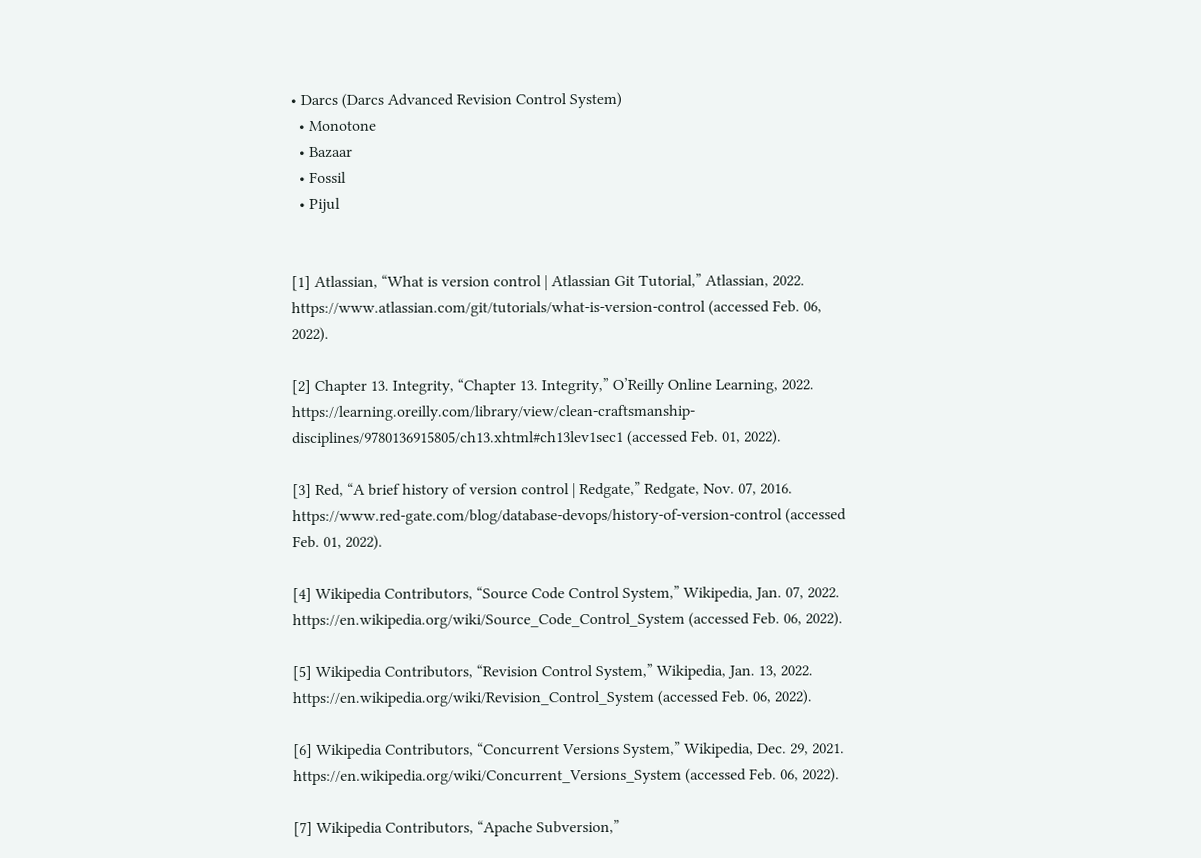• Darcs (Darcs Advanced Revision Control System)
  • Monotone
  • Bazaar
  • Fossil
  • Pijul


[1] Atlassian, “What is version control | Atlassian Git Tutorial,” Atlassian, 2022. https://www.atlassian.com/git/tutorials/what-is-version-control (accessed Feb. 06, 2022).

[2] Chapter 13. Integrity, “Chapter 13. Integrity,” O’Reilly Online Learning, 2022. https://learning.oreilly.com/library/view/clean-craftsmanship-disciplines/9780136915805/ch13.xhtml#ch13lev1sec1 (accessed Feb. 01, 2022).

[3] Red, “A brief history of version control | Redgate,” Redgate, Nov. 07, 2016. https://www.red-gate.com/blog/database-devops/history-of-version-control (accessed Feb. 01, 2022).

[4] Wikipedia Contributors, “Source Code Control System,” Wikipedia, Jan. 07, 2022. https://en.wikipedia.org/wiki/Source_Code_Control_System (accessed Feb. 06, 2022).

[5] Wikipedia Contributors, “Revision Control System,” Wikipedia, Jan. 13, 2022. https://en.wikipedia.org/wiki/Revision_Control_System (accessed Feb. 06, 2022).

[6] Wikipedia Contributors, “Concurrent Versions System,” Wikipedia, Dec. 29, 2021. https://en.wikipedia.org/wiki/Concurrent_Versions_System (accessed Feb. 06, 2022).

[7] Wikipedia Contributors, “Apache Subversion,”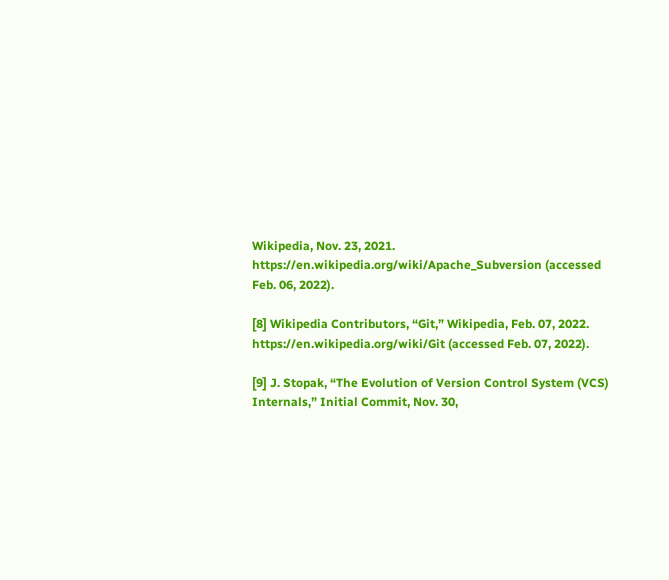Wikipedia, Nov. 23, 2021. https://en.wikipedia.org/wiki/Apache_Subversion (accessed Feb. 06, 2022).

[8] Wikipedia Contributors, “Git,” Wikipedia, Feb. 07, 2022. https://en.wikipedia.org/wiki/Git (accessed Feb. 07, 2022).

[9] J. Stopak, “The Evolution of Version Control System (VCS) Internals,” Initial Commit, Nov. 30,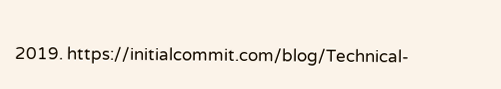2019. https://initialcommit.com/blog/Technical-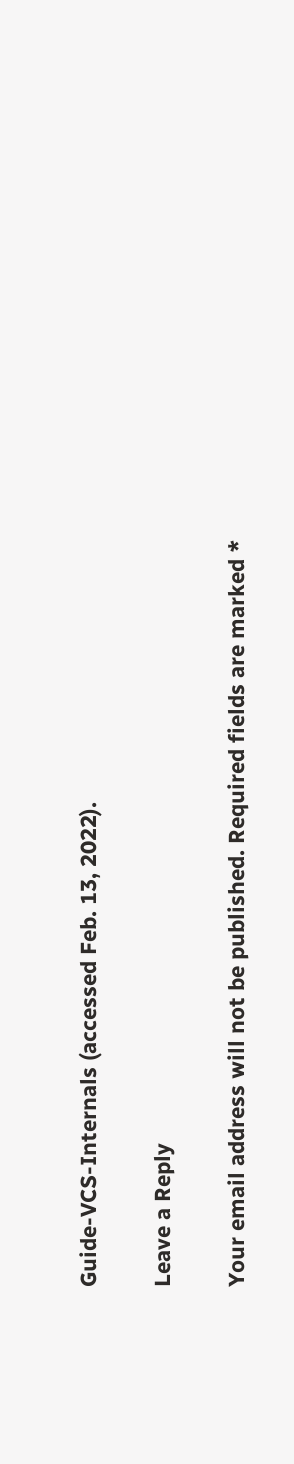Guide-VCS-Internals (accessed Feb. 13, 2022).

Leave a Reply

Your email address will not be published. Required fields are marked *